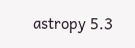astropy 5.3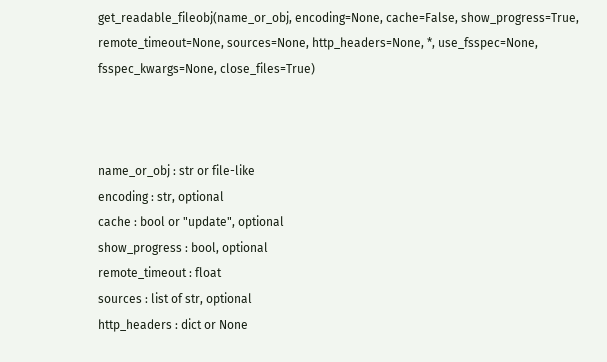get_readable_fileobj(name_or_obj, encoding=None, cache=False, show_progress=True, remote_timeout=None, sources=None, http_headers=None, *, use_fsspec=None, fsspec_kwargs=None, close_files=True)



name_or_obj : str or file-like
encoding : str, optional
cache : bool or "update", optional
show_progress : bool, optional
remote_timeout : float
sources : list of str, optional
http_headers : dict or None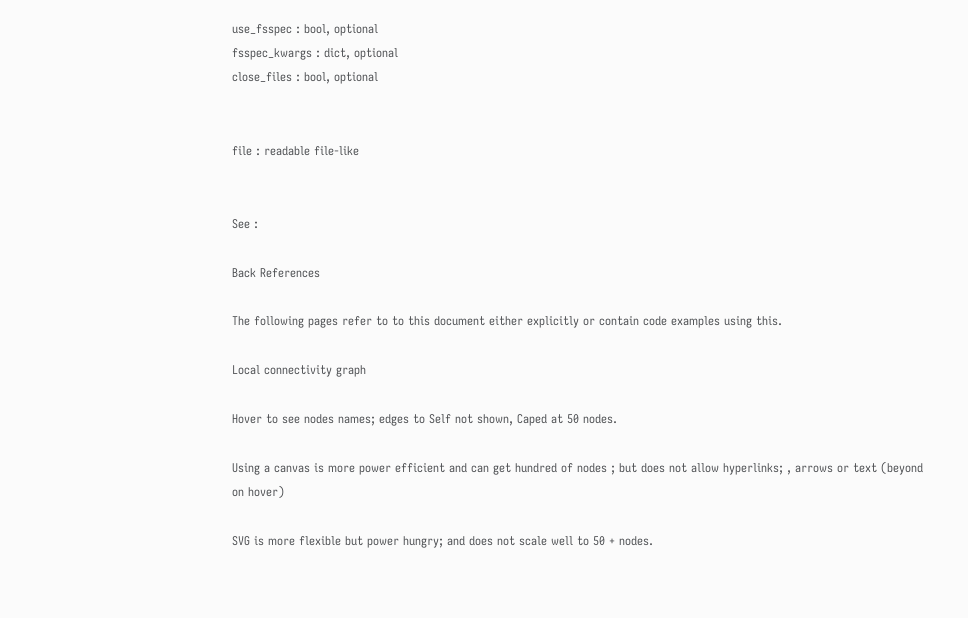use_fsspec : bool, optional
fsspec_kwargs : dict, optional
close_files : bool, optional


file : readable file-like


See :

Back References

The following pages refer to to this document either explicitly or contain code examples using this.

Local connectivity graph

Hover to see nodes names; edges to Self not shown, Caped at 50 nodes.

Using a canvas is more power efficient and can get hundred of nodes ; but does not allow hyperlinks; , arrows or text (beyond on hover)

SVG is more flexible but power hungry; and does not scale well to 50 + nodes.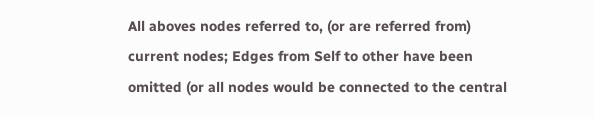All aboves nodes referred to, (or are referred from) current nodes; Edges from Self to other have been omitted (or all nodes would be connected to the central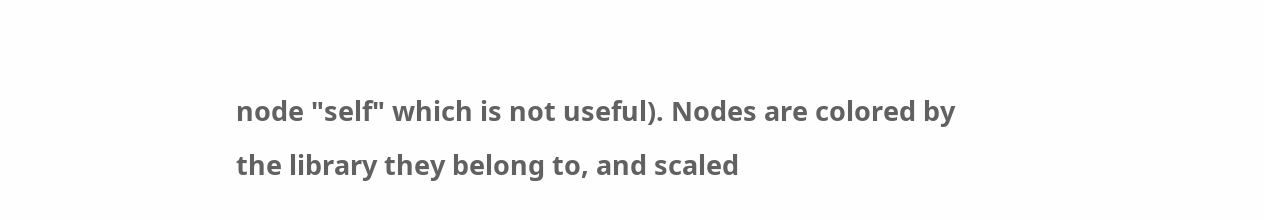node "self" which is not useful). Nodes are colored by the library they belong to, and scaled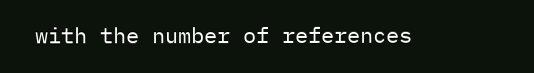with the number of references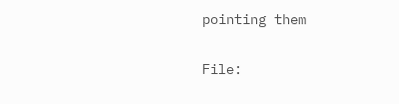pointing them

File: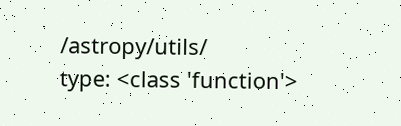/astropy/utils/
type: <class 'function'>